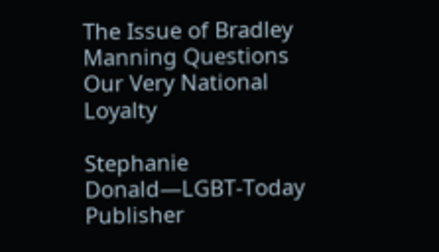The Issue of Bradley Manning Questions Our Very National Loyalty

Stephanie Donald—LGBT-Today Publisher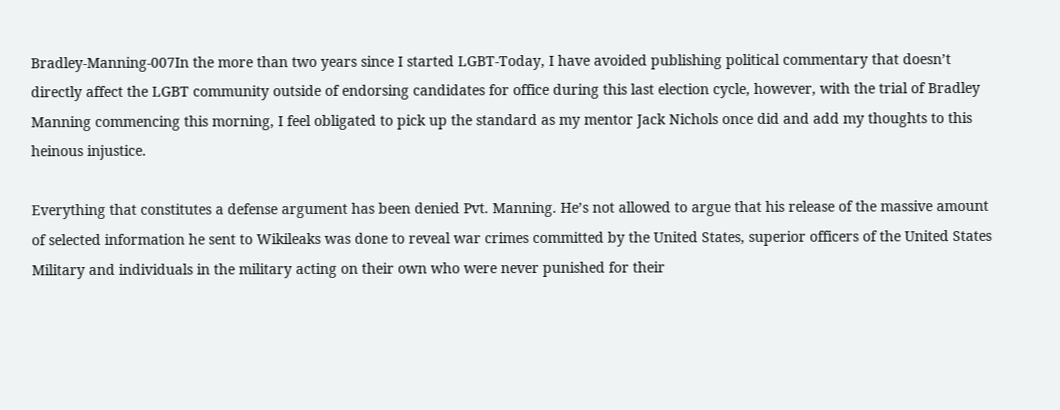Bradley-Manning-007In the more than two years since I started LGBT-Today, I have avoided publishing political commentary that doesn’t directly affect the LGBT community outside of endorsing candidates for office during this last election cycle, however, with the trial of Bradley Manning commencing this morning, I feel obligated to pick up the standard as my mentor Jack Nichols once did and add my thoughts to this heinous injustice.

Everything that constitutes a defense argument has been denied Pvt. Manning. He’s not allowed to argue that his release of the massive amount of selected information he sent to Wikileaks was done to reveal war crimes committed by the United States, superior officers of the United States Military and individuals in the military acting on their own who were never punished for their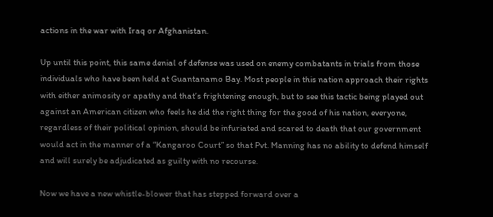actions in the war with Iraq or Afghanistan.

Up until this point, this same denial of defense was used on enemy combatants in trials from those individuals who have been held at Guantanamo Bay. Most people in this nation approach their rights with either animosity or apathy and that’s frightening enough, but to see this tactic being played out against an American citizen who feels he did the right thing for the good of his nation, everyone, regardless of their political opinion, should be infuriated and scared to death that our government would act in the manner of a “Kangaroo Court” so that Pvt. Manning has no ability to defend himself and will surely be adjudicated as guilty with no recourse.

Now we have a new whistle-blower that has stepped forward over a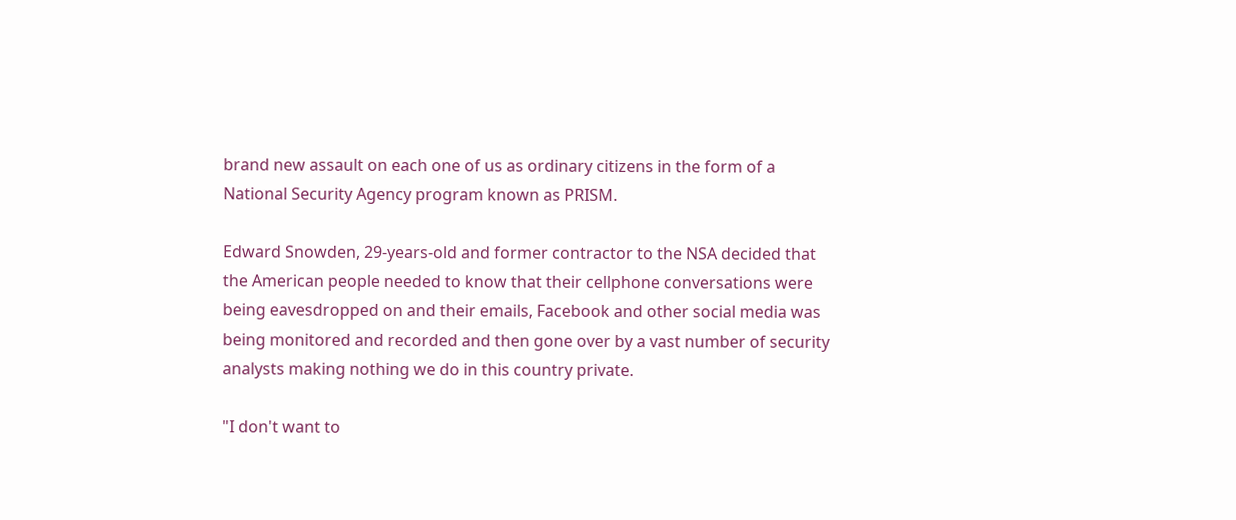brand new assault on each one of us as ordinary citizens in the form of a National Security Agency program known as PRISM.

Edward Snowden, 29-years-old and former contractor to the NSA decided that the American people needed to know that their cellphone conversations were being eavesdropped on and their emails, Facebook and other social media was being monitored and recorded and then gone over by a vast number of security analysts making nothing we do in this country private.

"I don't want to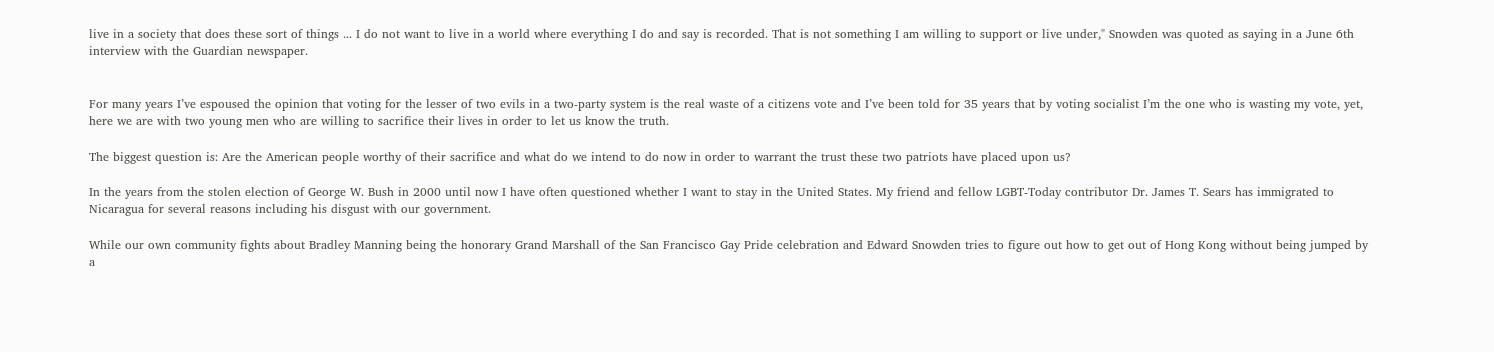live in a society that does these sort of things ... I do not want to live in a world where everything I do and say is recorded. That is not something I am willing to support or live under," Snowden was quoted as saying in a June 6th interview with the Guardian newspaper.


For many years I’ve espoused the opinion that voting for the lesser of two evils in a two-party system is the real waste of a citizens vote and I’ve been told for 35 years that by voting socialist I’m the one who is wasting my vote, yet, here we are with two young men who are willing to sacrifice their lives in order to let us know the truth.

The biggest question is: Are the American people worthy of their sacrifice and what do we intend to do now in order to warrant the trust these two patriots have placed upon us?

In the years from the stolen election of George W. Bush in 2000 until now I have often questioned whether I want to stay in the United States. My friend and fellow LGBT-Today contributor Dr. James T. Sears has immigrated to Nicaragua for several reasons including his disgust with our government.

While our own community fights about Bradley Manning being the honorary Grand Marshall of the San Francisco Gay Pride celebration and Edward Snowden tries to figure out how to get out of Hong Kong without being jumped by a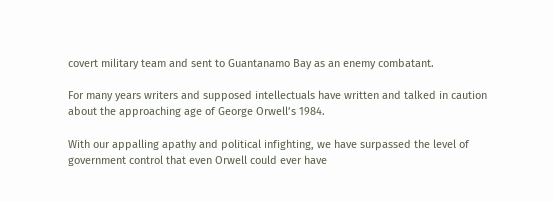covert military team and sent to Guantanamo Bay as an enemy combatant.

For many years writers and supposed intellectuals have written and talked in caution about the approaching age of George Orwell’s 1984.

With our appalling apathy and political infighting, we have surpassed the level of government control that even Orwell could ever have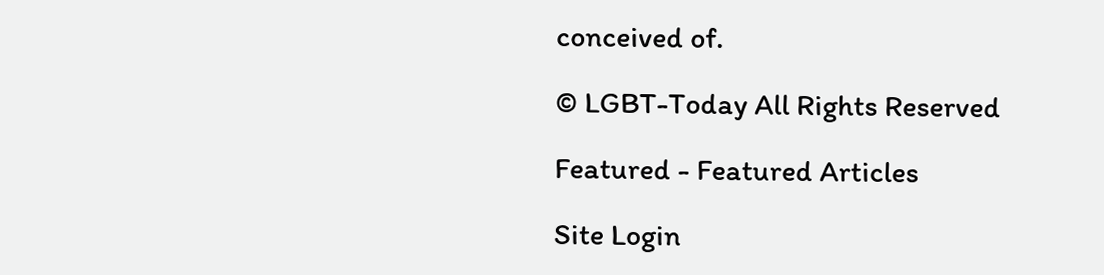conceived of.

© LGBT-Today All Rights Reserved

Featured - Featured Articles

Site Login